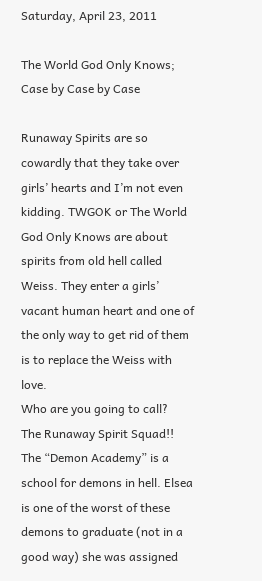Saturday, April 23, 2011

The World God Only Knows; Case by Case by Case

Runaway Spirits are so cowardly that they take over girls’ hearts and I’m not even kidding. TWGOK or The World God Only Knows are about spirits from old hell called Weiss. They enter a girls’ vacant human heart and one of the only way to get rid of them is to replace the Weiss with love.
Who are you going to call?
The Runaway Spirit Squad!!
The “Demon Academy” is a school for demons in hell. Elsea is one of the worst of these demons to graduate (not in a good way) she was assigned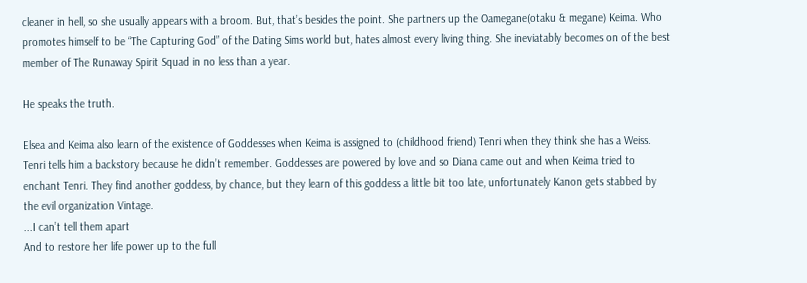cleaner in hell, so she usually appears with a broom. But, that’s besides the point. She partners up the Oamegane(otaku & megane) Keima. Who promotes himself to be “The Capturing God” of the Dating Sims world but, hates almost every living thing. She ineviatably becomes on of the best member of The Runaway Spirit Squad in no less than a year.

He speaks the truth.

Elsea and Keima also learn of the existence of Goddesses when Keima is assigned to (childhood friend) Tenri when they think she has a Weiss. Tenri tells him a backstory because he didn’t remember. Goddesses are powered by love and so Diana came out and when Keima tried to enchant Tenri. They find another goddess, by chance, but they learn of this goddess a little bit too late, unfortunately Kanon gets stabbed by the evil organization Vintage.
...I can’t tell them apart
And to restore her life power up to the full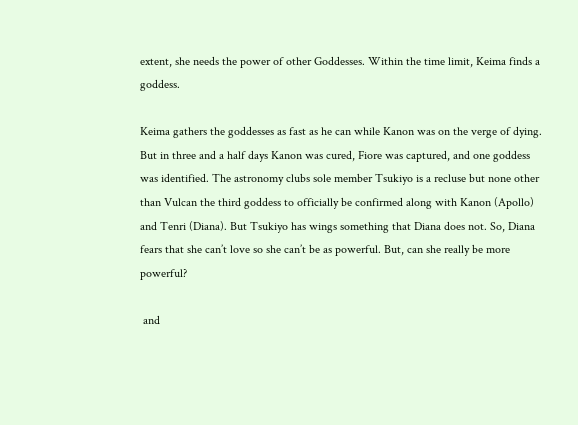extent, she needs the power of other Goddesses. Within the time limit, Keima finds a goddess.

Keima gathers the goddesses as fast as he can while Kanon was on the verge of dying. But in three and a half days Kanon was cured, Fiore was captured, and one goddess was identified. The astronomy clubs sole member Tsukiyo is a recluse but none other than Vulcan the third goddess to officially be confirmed along with Kanon (Apollo) and Tenri (Diana). But Tsukiyo has wings something that Diana does not. So, Diana fears that she can’t love so she can’t be as powerful. But, can she really be more powerful?

 and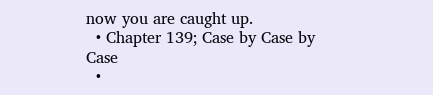now you are caught up.
  • Chapter 139; Case by Case by Case
  •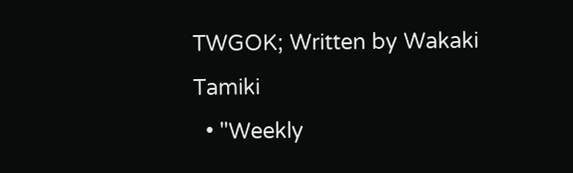TWGOK; Written by Wakaki Tamiki
  • "Weekly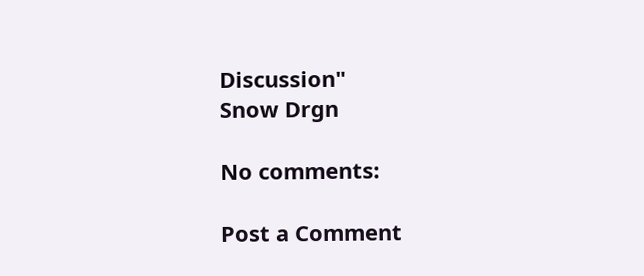Discussion"
Snow Drgn

No comments:

Post a Comment